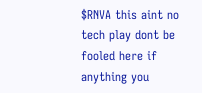$RNVA this aint no tech play dont be fooled here if anything you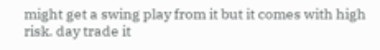might get a swing play from it but it comes with high risk. day trade it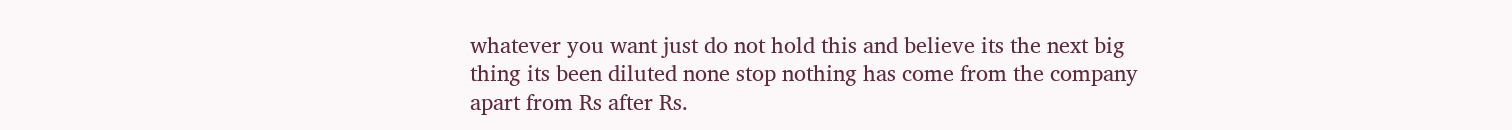whatever you want just do not hold this and believe its the next big thing its been diluted none stop nothing has come from the company apart from Rs after Rs.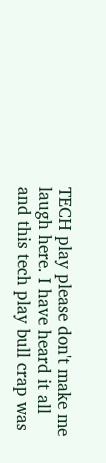TECH play please don't make me laugh here. I have heard it all and this tech play bull crap was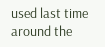used last time around the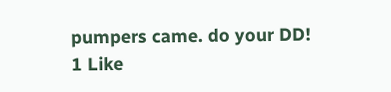pumpers came. do your DD!
1 Like